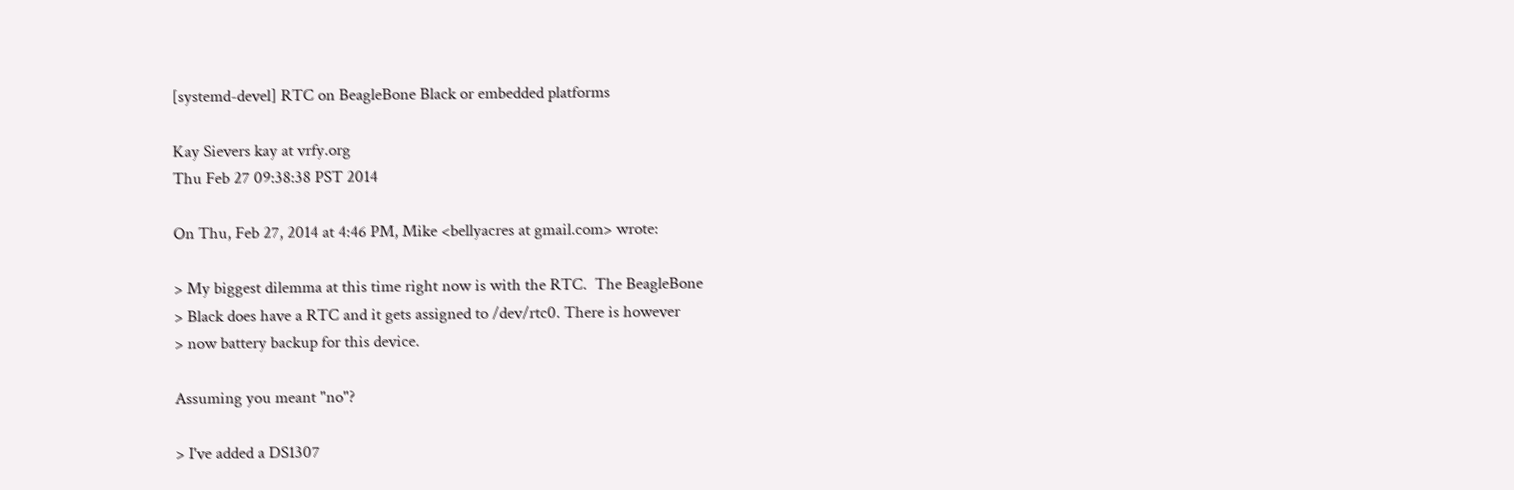[systemd-devel] RTC on BeagleBone Black or embedded platforms

Kay Sievers kay at vrfy.org
Thu Feb 27 09:38:38 PST 2014

On Thu, Feb 27, 2014 at 4:46 PM, Mike <bellyacres at gmail.com> wrote:

> My biggest dilemma at this time right now is with the RTC.  The BeagleBone
> Black does have a RTC and it gets assigned to /dev/rtc0. There is however
> now battery backup for this device.

Assuming you meant "no"?

> I've added a DS1307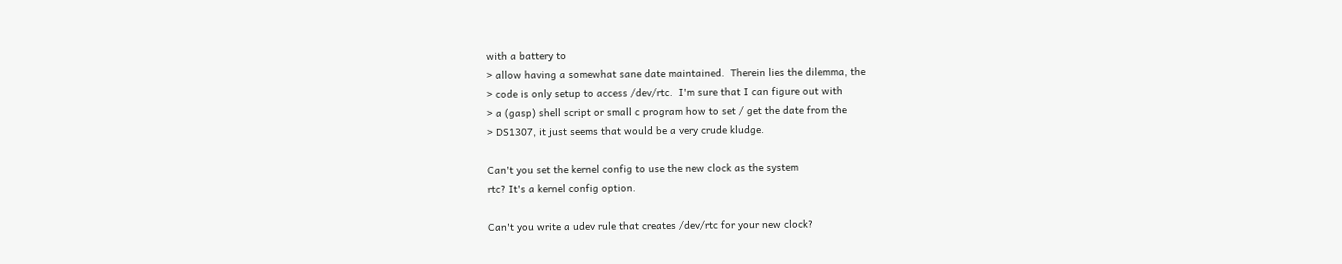with a battery to
> allow having a somewhat sane date maintained.  Therein lies the dilemma, the
> code is only setup to access /dev/rtc.  I'm sure that I can figure out with
> a (gasp) shell script or small c program how to set / get the date from the
> DS1307, it just seems that would be a very crude kludge.

Can't you set the kernel config to use the new clock as the system
rtc? It's a kernel config option.

Can't you write a udev rule that creates /dev/rtc for your new clock?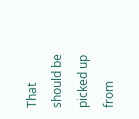That should be picked up from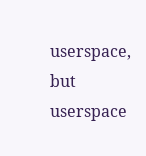userspace, but userspace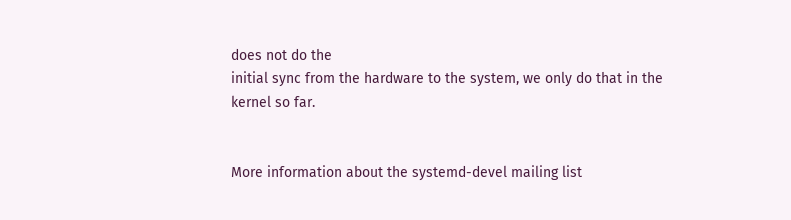does not do the
initial sync from the hardware to the system, we only do that in the
kernel so far.


More information about the systemd-devel mailing list